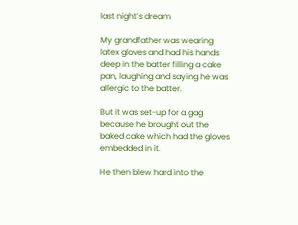last night’s dream

My grandfather was wearing latex gloves and had his hands deep in the batter filling a cake pan, laughing and saying he was allergic to the batter.

But it was set-up for a gag because he brought out the baked cake which had the gloves embedded in it.

He then blew hard into the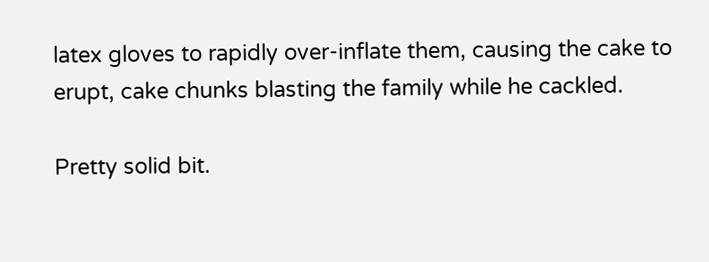latex gloves to rapidly over-inflate them, causing the cake to erupt, cake chunks blasting the family while he cackled.

Pretty solid bit.